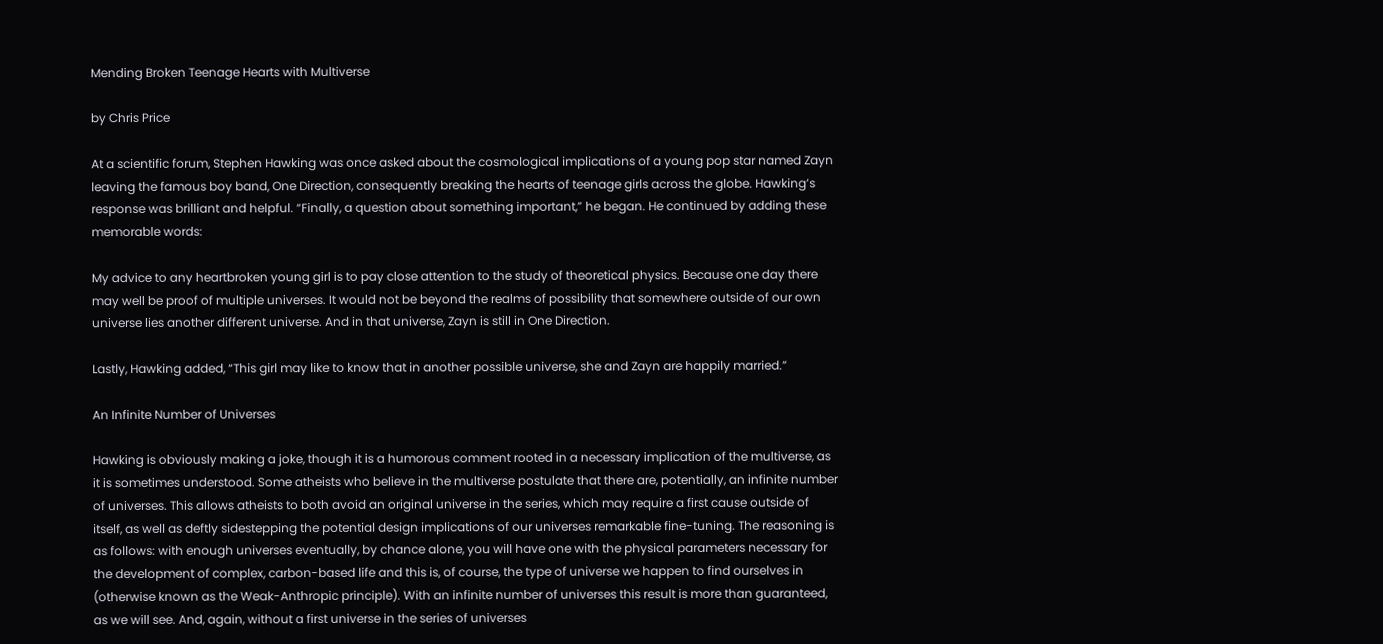Mending Broken Teenage Hearts with Multiverse

by Chris Price

At a scientific forum, Stephen Hawking was once asked about the cosmological implications of a young pop star named Zayn leaving the famous boy band, One Direction, consequently breaking the hearts of teenage girls across the globe. Hawking’s response was brilliant and helpful. “Finally, a question about something important,” he began. He continued by adding these memorable words:

My advice to any heartbroken young girl is to pay close attention to the study of theoretical physics. Because one day there may well be proof of multiple universes. It would not be beyond the realms of possibility that somewhere outside of our own universe lies another different universe. And in that universe, Zayn is still in One Direction.

Lastly, Hawking added, “This girl may like to know that in another possible universe, she and Zayn are happily married.”

An Infinite Number of Universes

Hawking is obviously making a joke, though it is a humorous comment rooted in a necessary implication of the multiverse, as it is sometimes understood. Some atheists who believe in the multiverse postulate that there are, potentially, an infinite number of universes. This allows atheists to both avoid an original universe in the series, which may require a first cause outside of itself, as well as deftly sidestepping the potential design implications of our universes remarkable fine-tuning. The reasoning is as follows: with enough universes eventually, by chance alone, you will have one with the physical parameters necessary for the development of complex, carbon-based life and this is, of course, the type of universe we happen to find ourselves in (otherwise known as the Weak-Anthropic principle). With an infinite number of universes this result is more than guaranteed, as we will see. And, again, without a first universe in the series of universes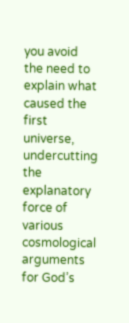you avoid the need to explain what caused the first universe, undercutting the explanatory force of various cosmological arguments for God’s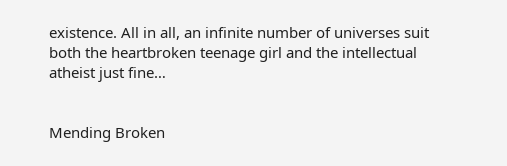existence. All in all, an infinite number of universes suit both the heartbroken teenage girl and the intellectual atheist just fine…


Mending Broken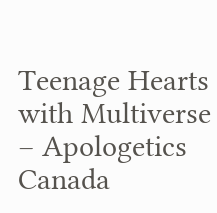Teenage Hearts with Multiverse – Apologetics Canada